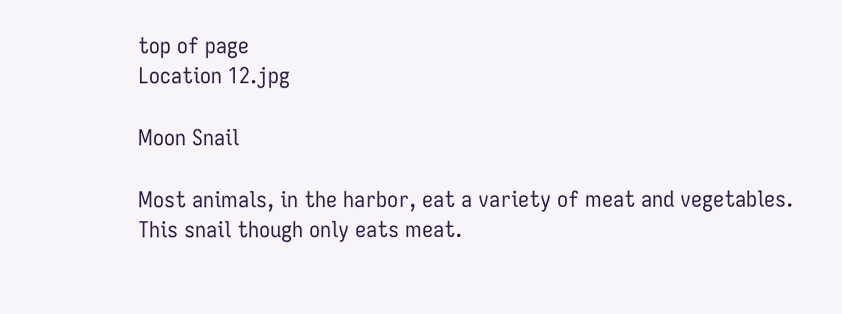top of page
Location 12.jpg

Moon Snail

Most animals, in the harbor, eat a variety of meat and vegetables. This snail though only eats meat.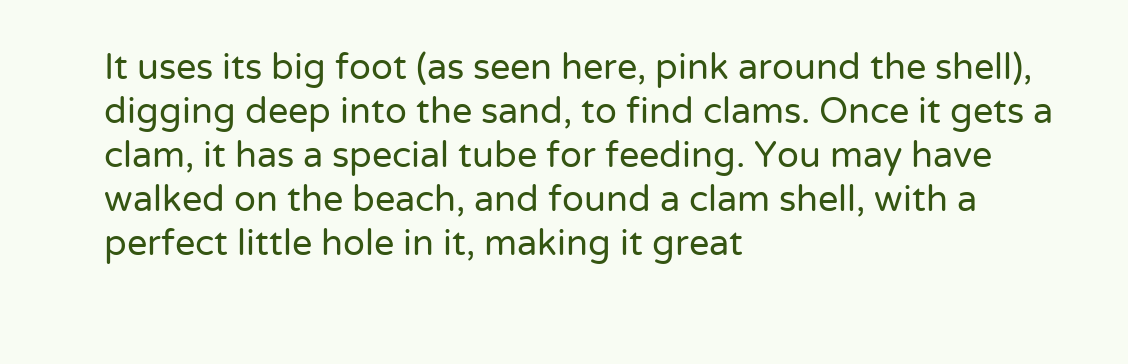It uses its big foot (as seen here, pink around the shell), digging deep into the sand, to find clams. Once it gets a clam, it has a special tube for feeding. You may have walked on the beach, and found a clam shell, with a perfect little hole in it, making it great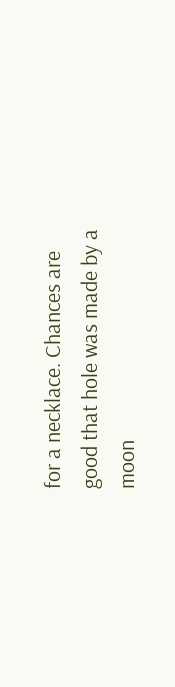for a necklace. Chances are good that hole was made by a moon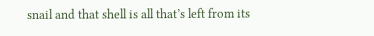snail and that shell is all that’s left from its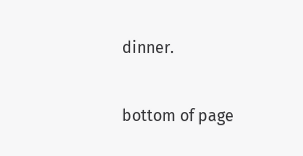dinner.

bottom of page